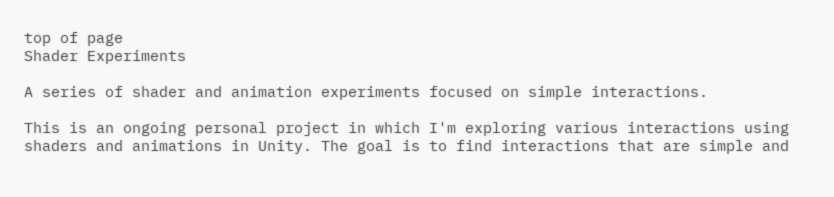top of page
Shader Experiments

A series of shader and animation experiments focused on simple interactions.

This is an ongoing personal project in which I'm exploring various interactions using shaders and animations in Unity. The goal is to find interactions that are simple and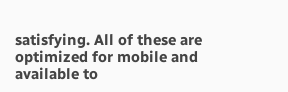satisfying. All of these are optimized for mobile and available to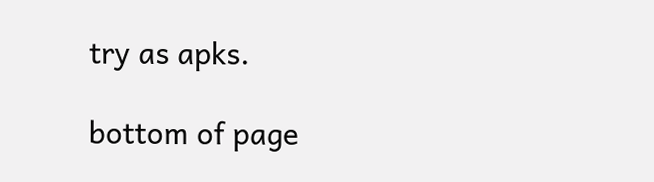try as apks.

bottom of page